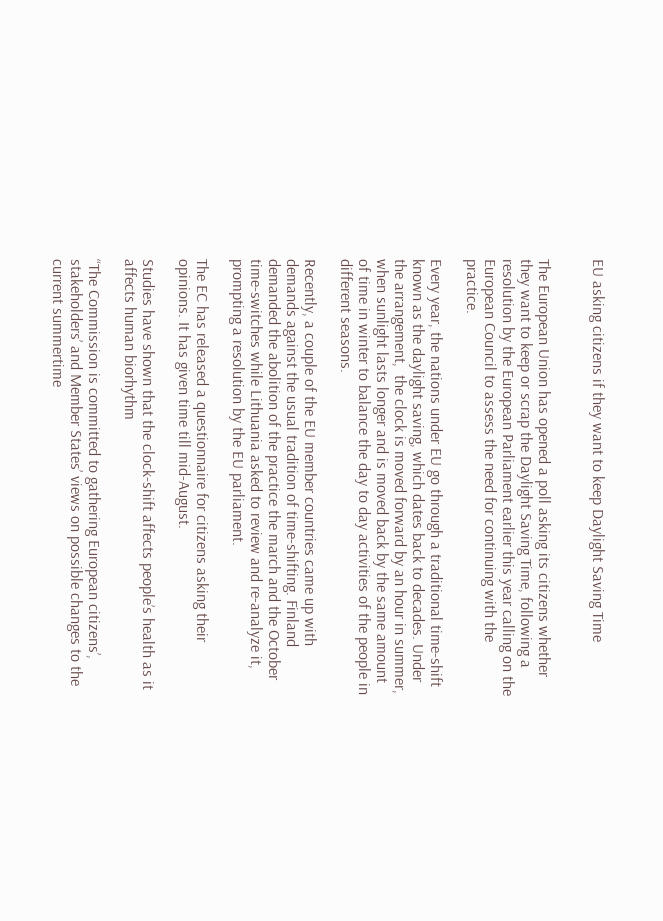EU asking citizens if they want to keep Daylight Saving Time


The European Union has opened a poll asking its citizens whether they want to keep or scrap the Daylight Saving Time, following a resolution by the European Parliament earlier this year calling on the European Council to assess the need for continuing with the practice.

Every year, the nations under EU go through a traditional time-shift known as the daylight saving, which dates back to decades. Under the arrangement,  the clock is moved forward by an hour in summer, when sunlight lasts longer and is moved back by the same amount of time in winter to balance the day to day activities of the people in different seasons.

Recently, a couple of the EU member countries came up with demands against the usual tradition of time-shifting. Finland demanded the abolition of the practice the march and the October time-switches while Lithuania asked to review and re-analyze it, prompting a resolution by the EU parliament.

The EC has released a questionnaire for citizens asking their opinions. It has given time till mid-August.

Studies have shown that the clock-shift affects people’s health as it affects human biorhythm

“The Commission is committed to gathering European citizens’, stakeholders’ and Member States’ views on possible changes to the current summertime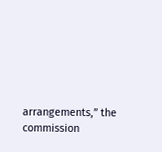arrangements,” the commission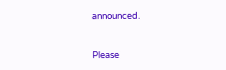announced.



Please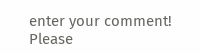enter your comment!
Please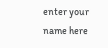enter your name here